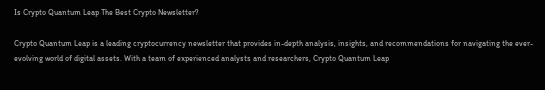Is Crypto Quantum Leap The Best Crypto Newsletter?

Crypto Quantum Leap is a leading cryptocurrency newsletter that provides in-depth analysis, insights, and recommendations for navigating the ever-evolving world of digital assets. With a team of experienced analysts and researchers, Crypto Quantum Leap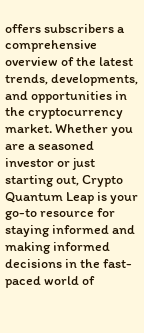offers subscribers a comprehensive overview of the latest trends, developments, and opportunities in the cryptocurrency market. Whether you are a seasoned investor or just starting out, Crypto Quantum Leap is your go-to resource for staying informed and making informed decisions in the fast-paced world of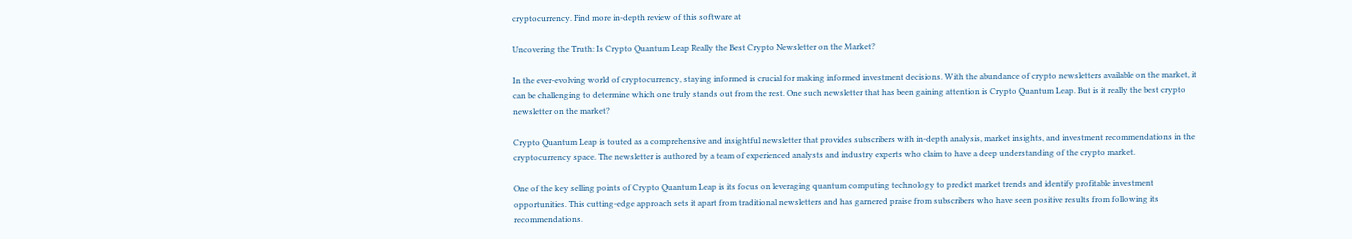cryptocurrency. Find more in-depth review of this software at

Uncovering the Truth: Is Crypto Quantum Leap Really the Best Crypto Newsletter on the Market?

In the ever-evolving world of cryptocurrency, staying informed is crucial for making informed investment decisions. With the abundance of crypto newsletters available on the market, it can be challenging to determine which one truly stands out from the rest. One such newsletter that has been gaining attention is Crypto Quantum Leap. But is it really the best crypto newsletter on the market?

Crypto Quantum Leap is touted as a comprehensive and insightful newsletter that provides subscribers with in-depth analysis, market insights, and investment recommendations in the cryptocurrency space. The newsletter is authored by a team of experienced analysts and industry experts who claim to have a deep understanding of the crypto market.

One of the key selling points of Crypto Quantum Leap is its focus on leveraging quantum computing technology to predict market trends and identify profitable investment opportunities. This cutting-edge approach sets it apart from traditional newsletters and has garnered praise from subscribers who have seen positive results from following its recommendations.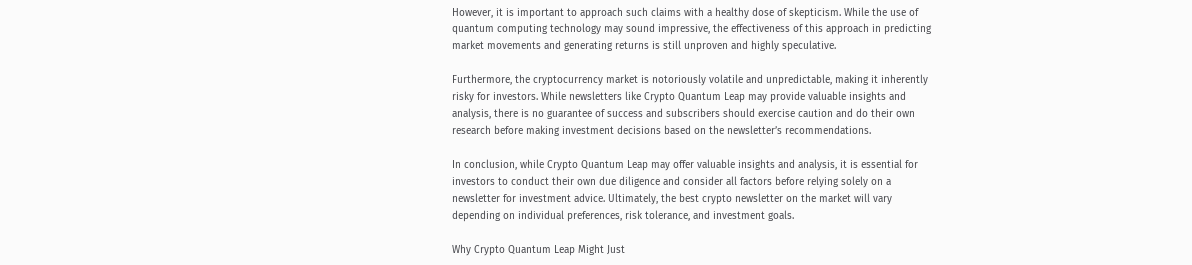However, it is important to approach such claims with a healthy dose of skepticism. While the use of quantum computing technology may sound impressive, the effectiveness of this approach in predicting market movements and generating returns is still unproven and highly speculative.

Furthermore, the cryptocurrency market is notoriously volatile and unpredictable, making it inherently risky for investors. While newsletters like Crypto Quantum Leap may provide valuable insights and analysis, there is no guarantee of success and subscribers should exercise caution and do their own research before making investment decisions based on the newsletter’s recommendations.

In conclusion, while Crypto Quantum Leap may offer valuable insights and analysis, it is essential for investors to conduct their own due diligence and consider all factors before relying solely on a newsletter for investment advice. Ultimately, the best crypto newsletter on the market will vary depending on individual preferences, risk tolerance, and investment goals.

Why Crypto Quantum Leap Might Just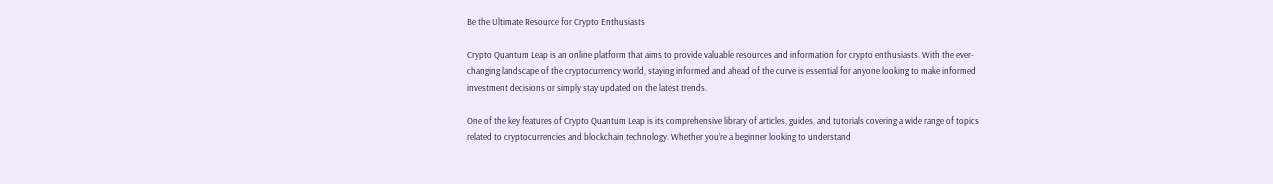Be the Ultimate Resource for Crypto Enthusiasts

Crypto Quantum Leap is an online platform that aims to provide valuable resources and information for crypto enthusiasts. With the ever-changing landscape of the cryptocurrency world, staying informed and ahead of the curve is essential for anyone looking to make informed investment decisions or simply stay updated on the latest trends.

One of the key features of Crypto Quantum Leap is its comprehensive library of articles, guides, and tutorials covering a wide range of topics related to cryptocurrencies and blockchain technology. Whether you’re a beginner looking to understand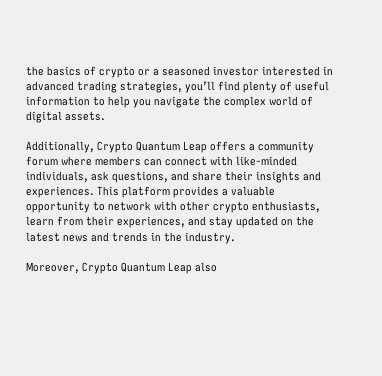the basics of crypto or a seasoned investor interested in advanced trading strategies, you’ll find plenty of useful information to help you navigate the complex world of digital assets.

Additionally, Crypto Quantum Leap offers a community forum where members can connect with like-minded individuals, ask questions, and share their insights and experiences. This platform provides a valuable opportunity to network with other crypto enthusiasts, learn from their experiences, and stay updated on the latest news and trends in the industry.

Moreover, Crypto Quantum Leap also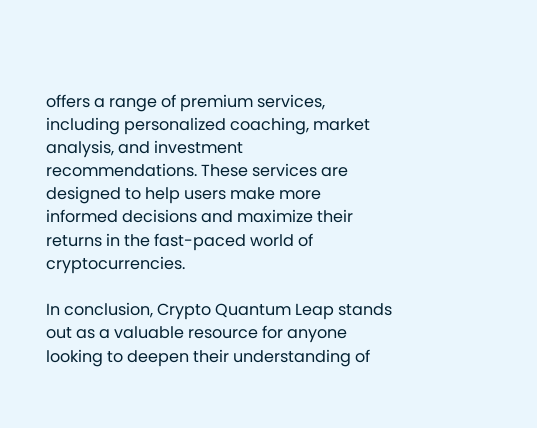offers a range of premium services, including personalized coaching, market analysis, and investment recommendations. These services are designed to help users make more informed decisions and maximize their returns in the fast-paced world of cryptocurrencies.

In conclusion, Crypto Quantum Leap stands out as a valuable resource for anyone looking to deepen their understanding of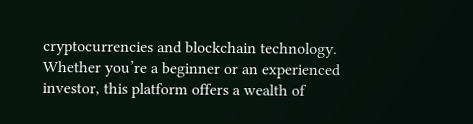cryptocurrencies and blockchain technology. Whether you’re a beginner or an experienced investor, this platform offers a wealth of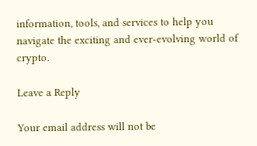information, tools, and services to help you navigate the exciting and ever-evolving world of crypto.

Leave a Reply

Your email address will not be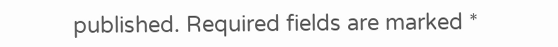published. Required fields are marked *